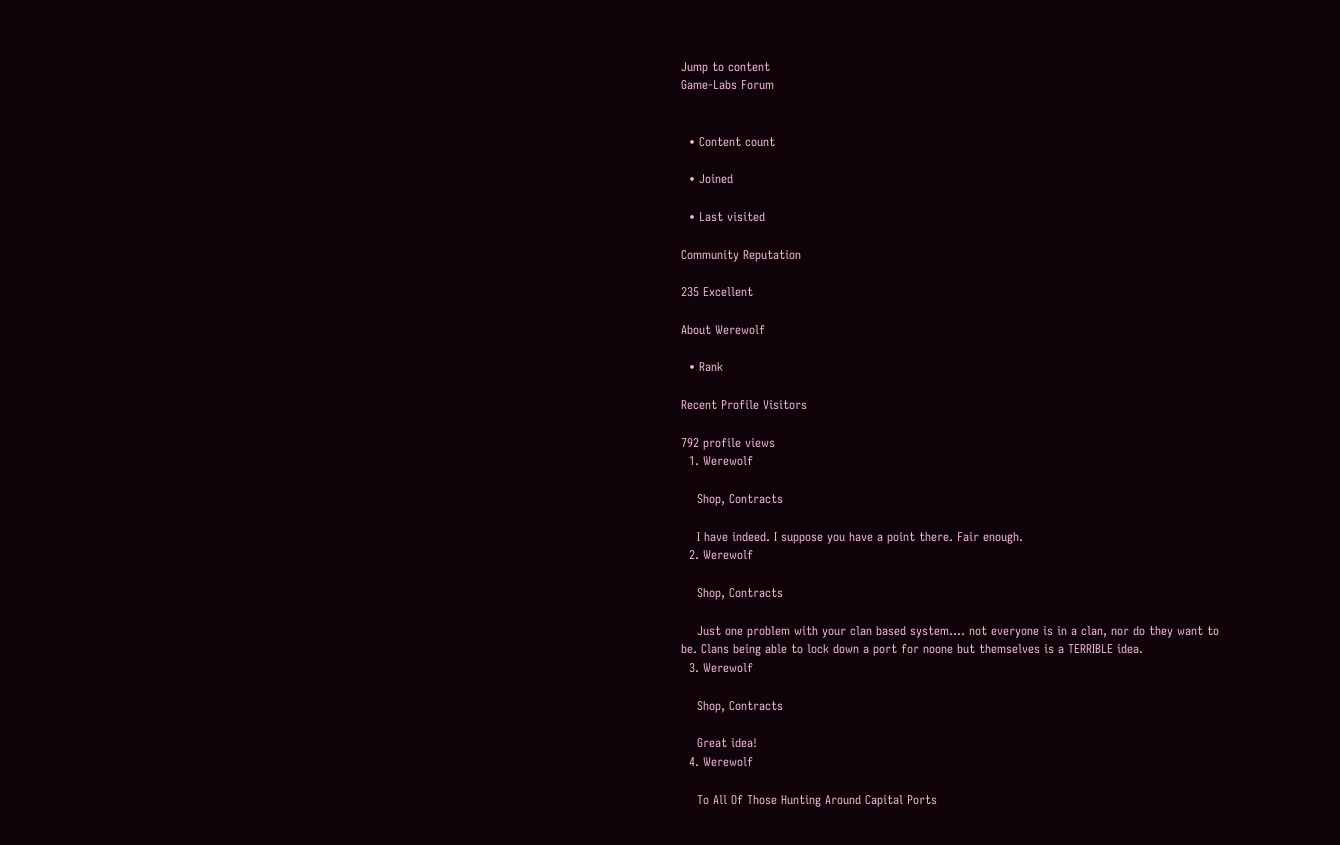Jump to content
Game-Labs Forum


  • Content count

  • Joined

  • Last visited

Community Reputation

235 Excellent

About Werewolf

  • Rank

Recent Profile Visitors

792 profile views
  1. Werewolf

    Shop, Contracts

    I have indeed. I suppose you have a point there. Fair enough.
  2. Werewolf

    Shop, Contracts

    Just one problem with your clan based system.... not everyone is in a clan, nor do they want to be. Clans being able to lock down a port for noone but themselves is a TERRIBLE idea.
  3. Werewolf

    Shop, Contracts

    Great idea!
  4. Werewolf

    To All Of Those Hunting Around Capital Ports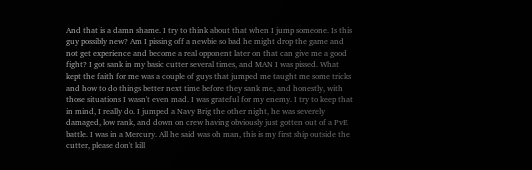And that is a damn shame. I try to think about that when I jump someone. Is this guy possibly new? Am I pissing off a newbie so bad he might drop the game and not get experience and become a real opponent later on that can give me a good fight? I got sank in my basic cutter several times, and MAN I was pissed. What kept the faith for me was a couple of guys that jumped me taught me some tricks and how to do things better next time before they sank me, and honestly, with those situations I wasn't even mad. I was grateful for my enemy. I try to keep that in mind, I really do. I jumped a Navy Brig the other night, he was severely damaged, low rank, and down on crew having obviously just gotten out of a PvE battle. I was in a Mercury. All he said was oh man, this is my first ship outside the cutter, please don't kill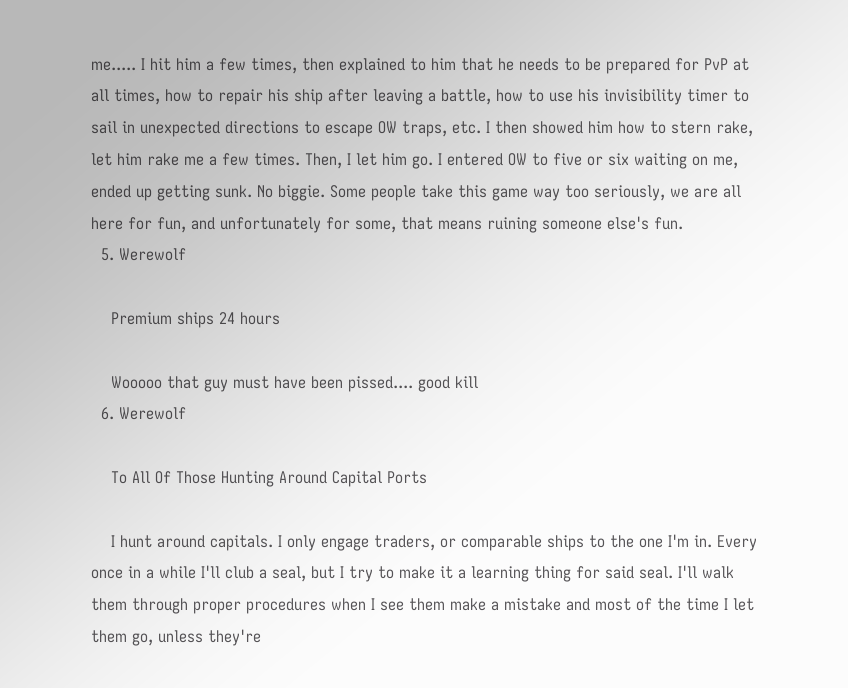me..... I hit him a few times, then explained to him that he needs to be prepared for PvP at all times, how to repair his ship after leaving a battle, how to use his invisibility timer to sail in unexpected directions to escape OW traps, etc. I then showed him how to stern rake, let him rake me a few times. Then, I let him go. I entered OW to five or six waiting on me, ended up getting sunk. No biggie. Some people take this game way too seriously, we are all here for fun, and unfortunately for some, that means ruining someone else's fun.
  5. Werewolf

    Premium ships 24 hours

    Wooooo that guy must have been pissed.... good kill
  6. Werewolf

    To All Of Those Hunting Around Capital Ports

    I hunt around capitals. I only engage traders, or comparable ships to the one I'm in. Every once in a while I'll club a seal, but I try to make it a learning thing for said seal. I'll walk them through proper procedures when I see them make a mistake and most of the time I let them go, unless they're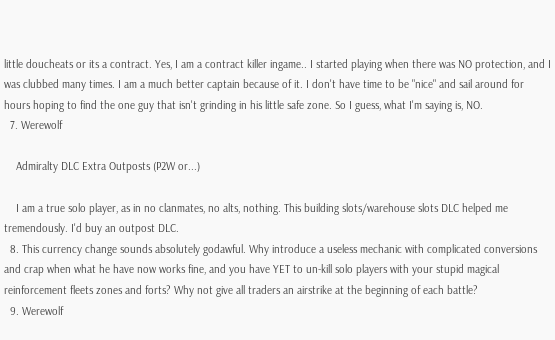little doucheats or its a contract. Yes, I am a contract killer ingame.. I started playing when there was NO protection, and I was clubbed many times. I am a much better captain because of it. I don't have time to be "nice" and sail around for hours hoping to find the one guy that isn't grinding in his little safe zone. So I guess, what I'm saying is, NO.
  7. Werewolf

    Admiralty DLC Extra Outposts (P2W or...)

    I am a true solo player, as in no clanmates, no alts, nothing. This building slots/warehouse slots DLC helped me tremendously. I'd buy an outpost DLC.
  8. This currency change sounds absolutely godawful. Why introduce a useless mechanic with complicated conversions and crap when what he have now works fine, and you have YET to un-kill solo players with your stupid magical reinforcement fleets zones and forts? Why not give all traders an airstrike at the beginning of each battle?
  9. Werewolf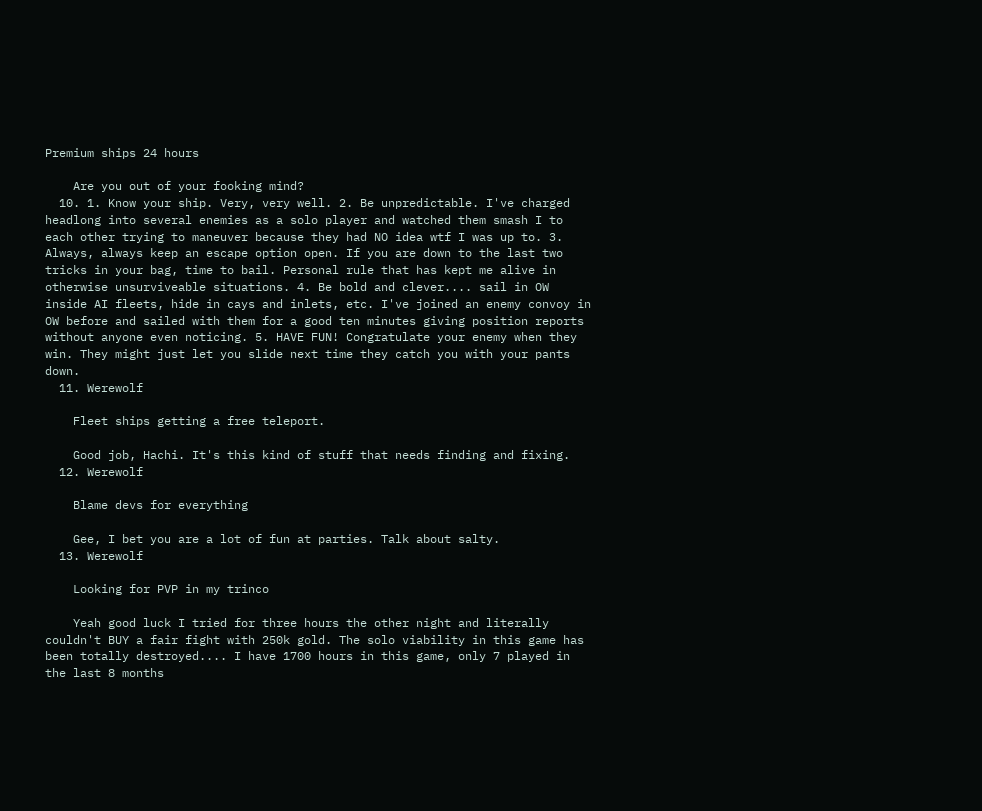Premium ships 24 hours

    Are you out of your fooking mind?
  10. 1. Know your ship. Very, very well. 2. Be unpredictable. I've charged headlong into several enemies as a solo player and watched them smash I to each other trying to maneuver because they had NO idea wtf I was up to. 3. Always, always keep an escape option open. If you are down to the last two tricks in your bag, time to bail. Personal rule that has kept me alive in otherwise unsurviveable situations. 4. Be bold and clever.... sail in OW inside AI fleets, hide in cays and inlets, etc. I've joined an enemy convoy in OW before and sailed with them for a good ten minutes giving position reports without anyone even noticing. 5. HAVE FUN! Congratulate your enemy when they win. They might just let you slide next time they catch you with your pants down.
  11. Werewolf

    Fleet ships getting a free teleport.

    Good job, Hachi. It's this kind of stuff that needs finding and fixing.
  12. Werewolf

    Blame devs for everything

    Gee, I bet you are a lot of fun at parties. Talk about salty.
  13. Werewolf

    Looking for PVP in my trinco

    Yeah good luck I tried for three hours the other night and literally couldn't BUY a fair fight with 250k gold. The solo viability in this game has been totally destroyed.... I have 1700 hours in this game, only 7 played in the last 8 months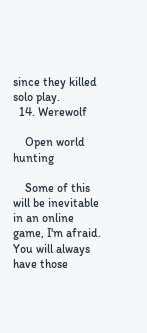since they killed solo play.
  14. Werewolf

    Open world hunting

    Some of this will be inevitable in an online game, I'm afraid. You will always have those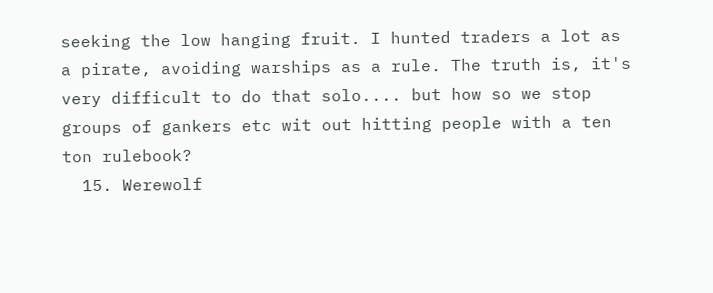seeking the low hanging fruit. I hunted traders a lot as a pirate, avoiding warships as a rule. The truth is, it's very difficult to do that solo.... but how so we stop groups of gankers etc wit out hitting people with a ten ton rulebook?
  15. Werewolf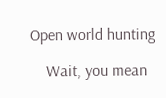Open world hunting

    Wait, you mean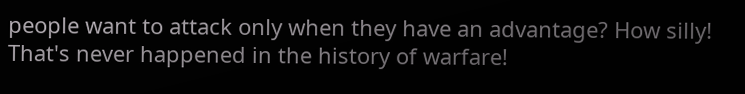people want to attack only when they have an advantage? How silly! That's never happened in the history of warfare!